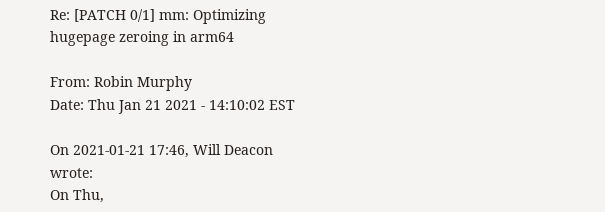Re: [PATCH 0/1] mm: Optimizing hugepage zeroing in arm64

From: Robin Murphy
Date: Thu Jan 21 2021 - 14:10:02 EST

On 2021-01-21 17:46, Will Deacon wrote:
On Thu,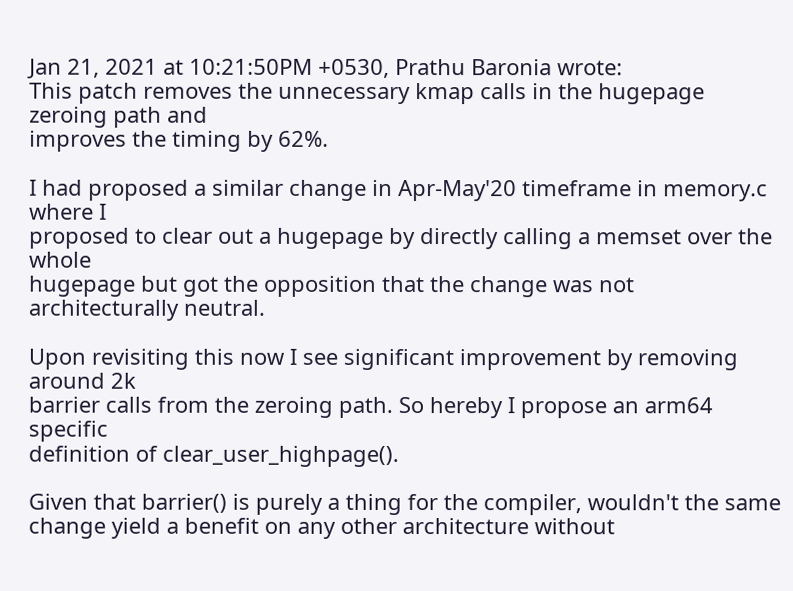Jan 21, 2021 at 10:21:50PM +0530, Prathu Baronia wrote:
This patch removes the unnecessary kmap calls in the hugepage zeroing path and
improves the timing by 62%.

I had proposed a similar change in Apr-May'20 timeframe in memory.c where I
proposed to clear out a hugepage by directly calling a memset over the whole
hugepage but got the opposition that the change was not architecturally neutral.

Upon revisiting this now I see significant improvement by removing around 2k
barrier calls from the zeroing path. So hereby I propose an arm64 specific
definition of clear_user_highpage().

Given that barrier() is purely a thing for the compiler, wouldn't the same
change yield a benefit on any other architecture without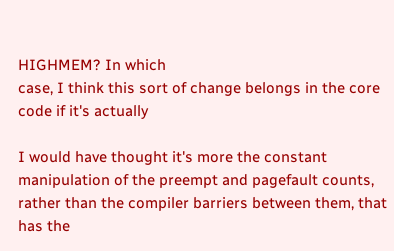HIGHMEM? In which
case, I think this sort of change belongs in the core code if it's actually

I would have thought it's more the constant manipulation of the preempt and pagefault counts, rather than the compiler barriers between them, that has the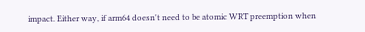impact. Either way, if arm64 doesn't need to be atomic WRT preemption when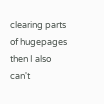clearing parts of hugepages then I also can't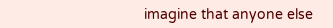imagine that anyone else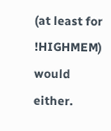(at least for !HIGHMEM) would either.